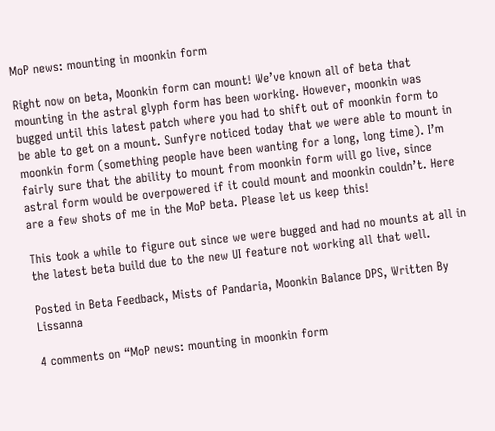MoP news: mounting in moonkin form

Right now on beta, Moonkin form can mount! We’ve known all of beta that mounting in the astral glyph form has been working. However, moonkin was bugged until this latest patch where you had to shift out of moonkin form to be able to get on a mount. Sunfyre noticed today that we were able to mount in moonkin form (something people have been wanting for a long, long time). I’m fairly sure that the ability to mount from moonkin form will go live, since astral form would be overpowered if it could mount and moonkin couldn’t. Here are a few shots of me in the MoP beta. Please let us keep this!

This took a while to figure out since we were bugged and had no mounts at all in  the latest beta build due to the new UI feature not working all that well.

Posted in Beta Feedback, Mists of Pandaria, Moonkin Balance DPS, Written By Lissanna

4 comments on “MoP news: mounting in moonkin form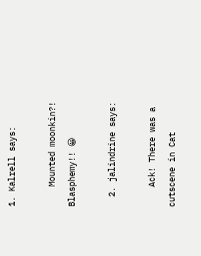1. Kalrell says:

    Mounted moonkin?! Blasphemy!! 😀

  2. jalindrine says:

    Ack! There was a cutscene in Cat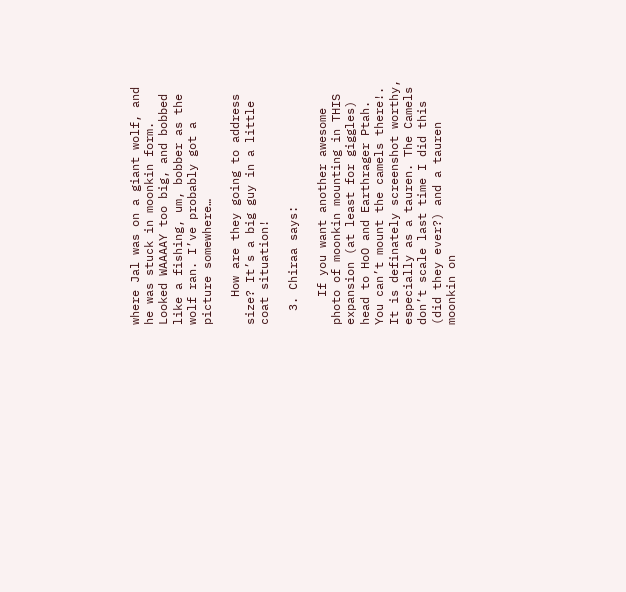where Jal was on a giant wolf, and he was stuck in moonkin form. Looked WAAAAY too big, and bobbed like a fishing, um, bobber as the wolf ran. I’ve probably got a picture somewhere…

    How are they going to address size? It’s a big guy in a little coat situation!

  3. Chiraa says:

    If you want another awesome photo of moonkin mounting in THIS expansion (at least for giggles) head to HoO and Earthrager Ptah. You can’t mount the camels there!. It is definately screenshot worthy, especially as a tauren. The Camels don’t scale last time I did this (did they ever?) and a tauren moonkin on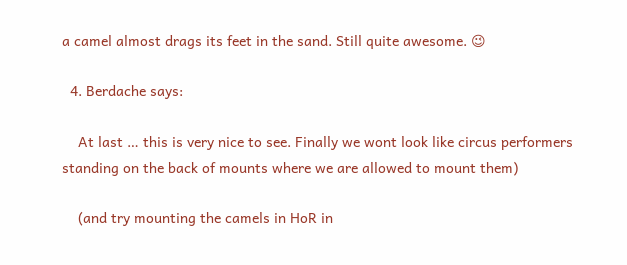a camel almost drags its feet in the sand. Still quite awesome. 😉

  4. Berdache says:

    At last … this is very nice to see. Finally we wont look like circus performers standing on the back of mounts where we are allowed to mount them)

    (and try mounting the camels in HoR in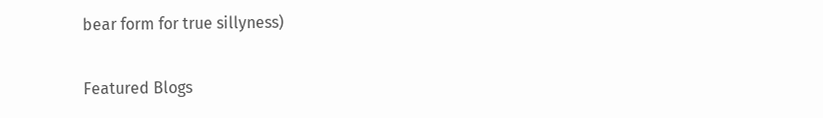bear form for true sillyness)


Featured Blogs